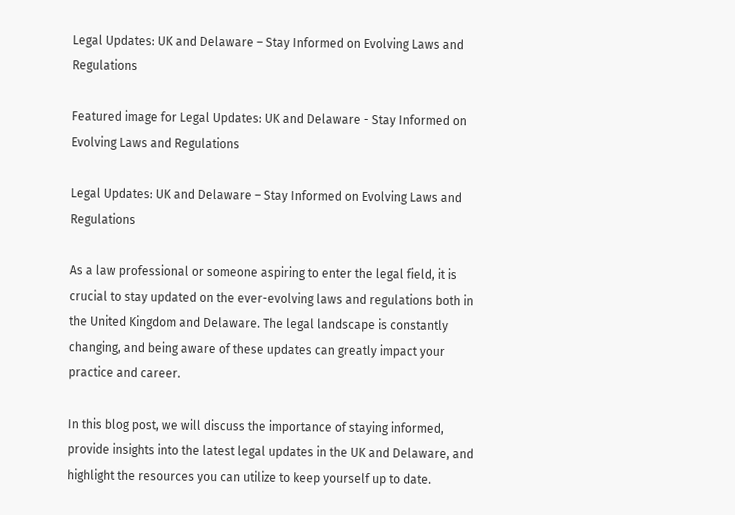Legal Updates: UK and Delaware – Stay Informed on Evolving Laws and Regulations

Featured image for Legal Updates: UK and Delaware - Stay Informed on Evolving Laws and Regulations

Legal Updates: UK and Delaware – Stay Informed on Evolving Laws and Regulations

As a law professional or someone aspiring to enter the legal field, it is crucial to stay updated on the ever-evolving laws and regulations both in the United Kingdom and Delaware. The legal landscape is constantly changing, and being aware of these updates can greatly impact your practice and career.

In this blog post, we will discuss the importance of staying informed, provide insights into the latest legal updates in the UK and Delaware, and highlight the resources you can utilize to keep yourself up to date.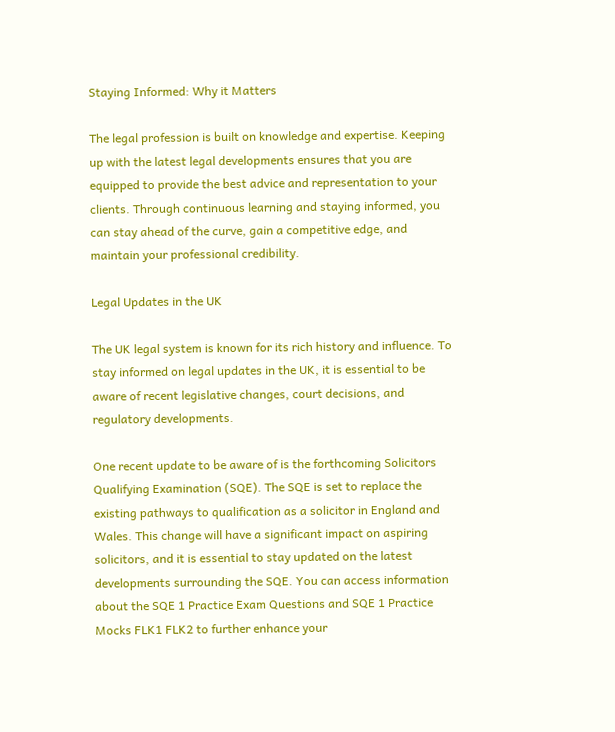Staying Informed: Why it Matters

The legal profession is built on knowledge and expertise. Keeping up with the latest legal developments ensures that you are equipped to provide the best advice and representation to your clients. Through continuous learning and staying informed, you can stay ahead of the curve, gain a competitive edge, and maintain your professional credibility.

Legal Updates in the UK

The UK legal system is known for its rich history and influence. To stay informed on legal updates in the UK, it is essential to be aware of recent legislative changes, court decisions, and regulatory developments.

One recent update to be aware of is the forthcoming Solicitors Qualifying Examination (SQE). The SQE is set to replace the existing pathways to qualification as a solicitor in England and Wales. This change will have a significant impact on aspiring solicitors, and it is essential to stay updated on the latest developments surrounding the SQE. You can access information about the SQE 1 Practice Exam Questions and SQE 1 Practice Mocks FLK1 FLK2 to further enhance your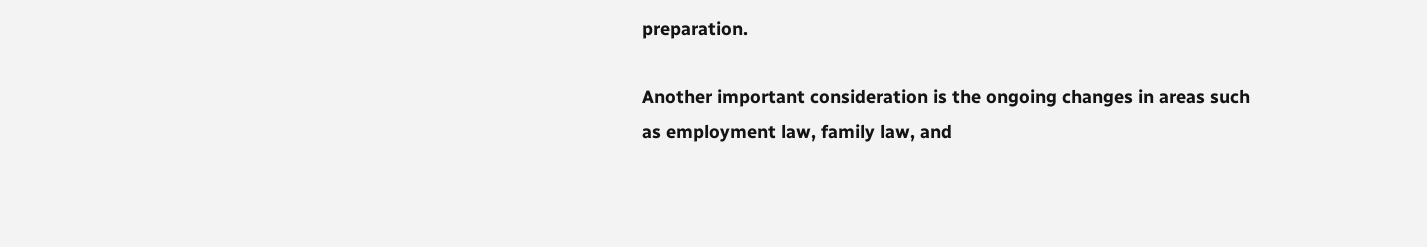preparation.

Another important consideration is the ongoing changes in areas such as employment law, family law, and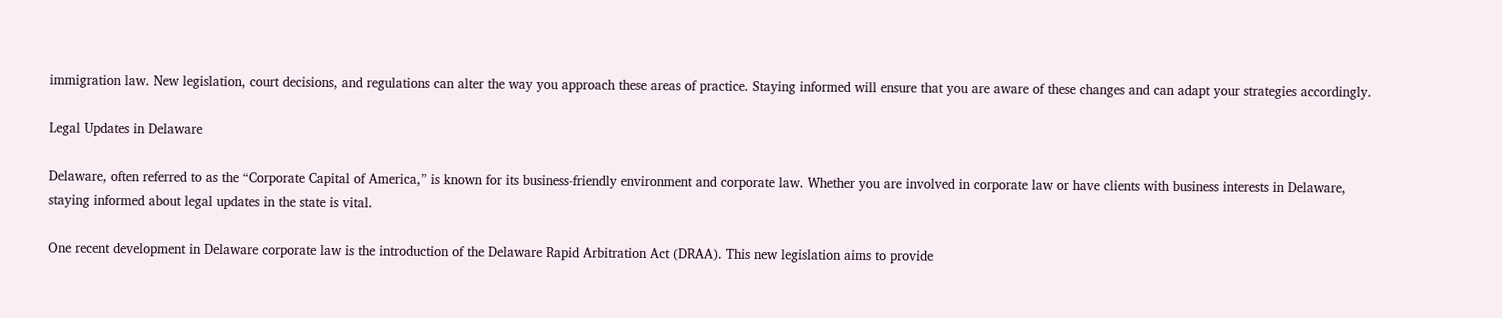immigration law. New legislation, court decisions, and regulations can alter the way you approach these areas of practice. Staying informed will ensure that you are aware of these changes and can adapt your strategies accordingly.

Legal Updates in Delaware

Delaware, often referred to as the “Corporate Capital of America,” is known for its business-friendly environment and corporate law. Whether you are involved in corporate law or have clients with business interests in Delaware, staying informed about legal updates in the state is vital.

One recent development in Delaware corporate law is the introduction of the Delaware Rapid Arbitration Act (DRAA). This new legislation aims to provide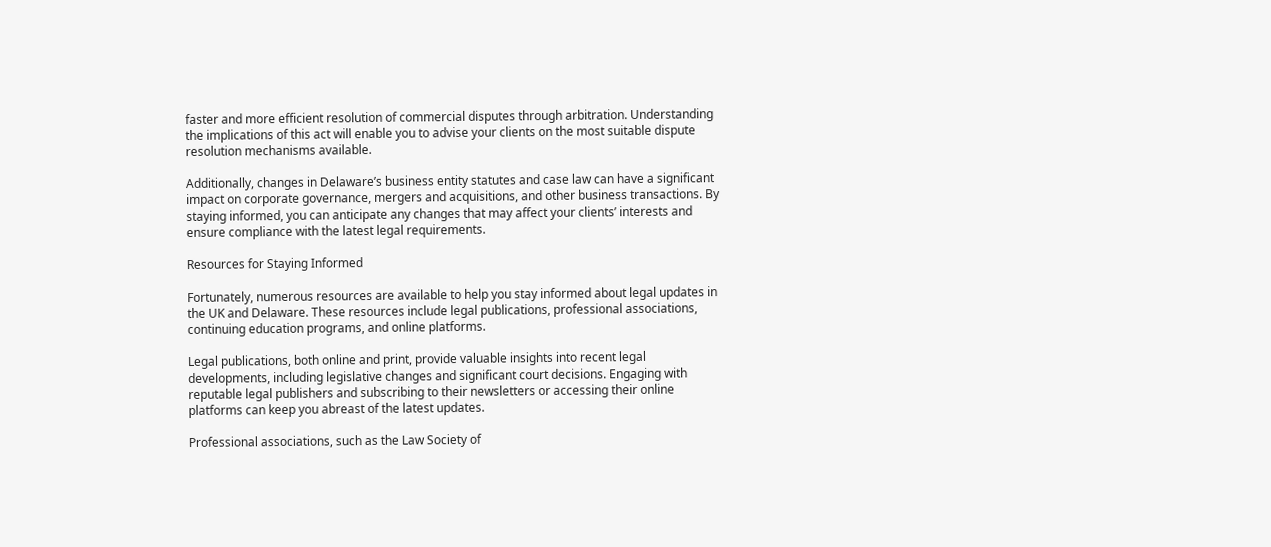faster and more efficient resolution of commercial disputes through arbitration. Understanding the implications of this act will enable you to advise your clients on the most suitable dispute resolution mechanisms available.

Additionally, changes in Delaware’s business entity statutes and case law can have a significant impact on corporate governance, mergers and acquisitions, and other business transactions. By staying informed, you can anticipate any changes that may affect your clients’ interests and ensure compliance with the latest legal requirements.

Resources for Staying Informed

Fortunately, numerous resources are available to help you stay informed about legal updates in the UK and Delaware. These resources include legal publications, professional associations, continuing education programs, and online platforms.

Legal publications, both online and print, provide valuable insights into recent legal developments, including legislative changes and significant court decisions. Engaging with reputable legal publishers and subscribing to their newsletters or accessing their online platforms can keep you abreast of the latest updates.

Professional associations, such as the Law Society of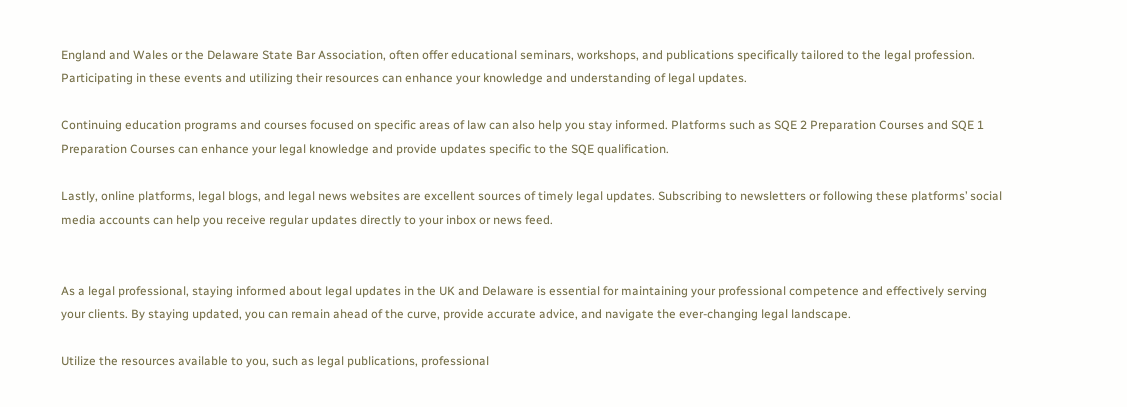England and Wales or the Delaware State Bar Association, often offer educational seminars, workshops, and publications specifically tailored to the legal profession. Participating in these events and utilizing their resources can enhance your knowledge and understanding of legal updates.

Continuing education programs and courses focused on specific areas of law can also help you stay informed. Platforms such as SQE 2 Preparation Courses and SQE 1 Preparation Courses can enhance your legal knowledge and provide updates specific to the SQE qualification.

Lastly, online platforms, legal blogs, and legal news websites are excellent sources of timely legal updates. Subscribing to newsletters or following these platforms’ social media accounts can help you receive regular updates directly to your inbox or news feed.


As a legal professional, staying informed about legal updates in the UK and Delaware is essential for maintaining your professional competence and effectively serving your clients. By staying updated, you can remain ahead of the curve, provide accurate advice, and navigate the ever-changing legal landscape.

Utilize the resources available to you, such as legal publications, professional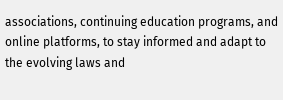associations, continuing education programs, and online platforms, to stay informed and adapt to the evolving laws and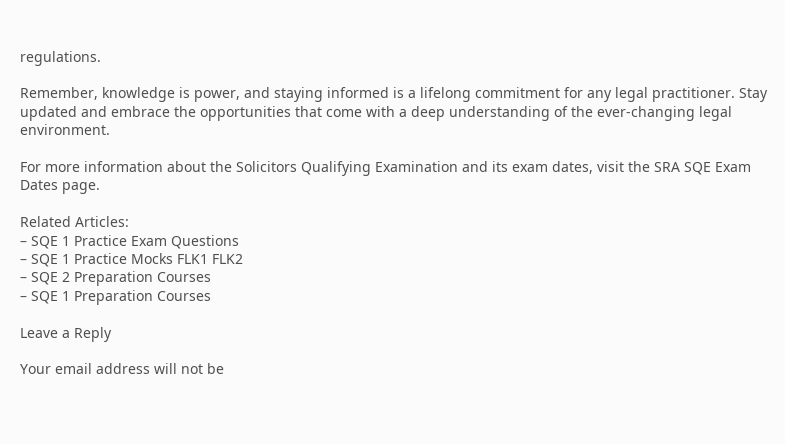regulations.

Remember, knowledge is power, and staying informed is a lifelong commitment for any legal practitioner. Stay updated and embrace the opportunities that come with a deep understanding of the ever-changing legal environment.

For more information about the Solicitors Qualifying Examination and its exam dates, visit the SRA SQE Exam Dates page.

Related Articles:
– SQE 1 Practice Exam Questions
– SQE 1 Practice Mocks FLK1 FLK2
– SQE 2 Preparation Courses
– SQE 1 Preparation Courses

Leave a Reply

Your email address will not be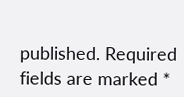published. Required fields are marked *